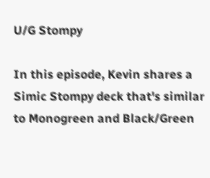U/G Stompy

In this episode, Kevin shares a Simic Stompy deck that's similar to Monogreen and Black/Green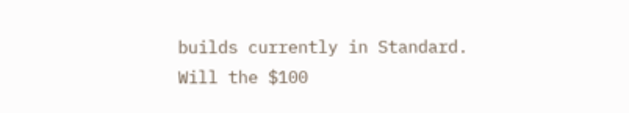builds currently in Standard. Will the $100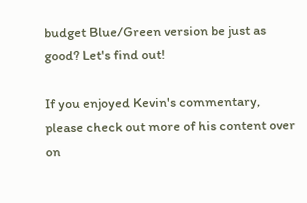budget Blue/Green version be just as good? Let's find out!

If you enjoyed Kevin's commentary, please check out more of his content over on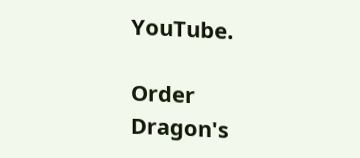YouTube.

Order Dragon's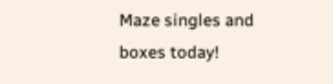Maze singles and boxes today!